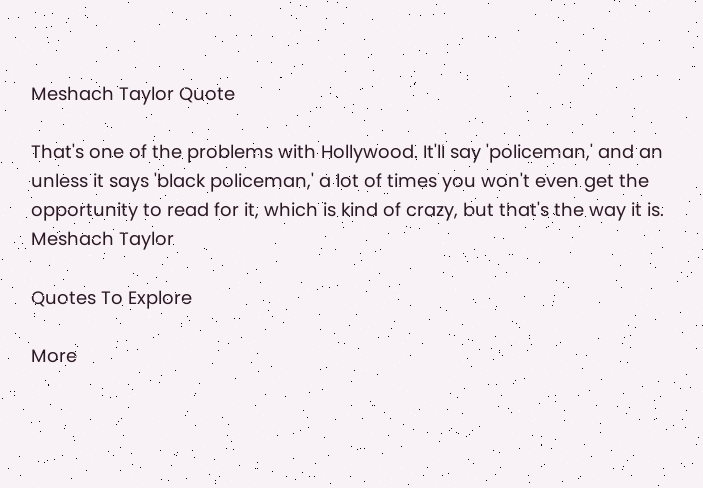Meshach Taylor Quote

That's one of the problems with Hollywood. It'll say 'policeman,' and an unless it says 'black policeman,' a lot of times you won't even get the opportunity to read for it, which is kind of crazy, but that's the way it is.
Meshach Taylor

Quotes To Explore

More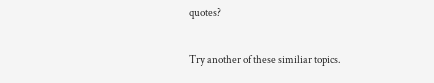quotes?

Try another of these similiar topics.